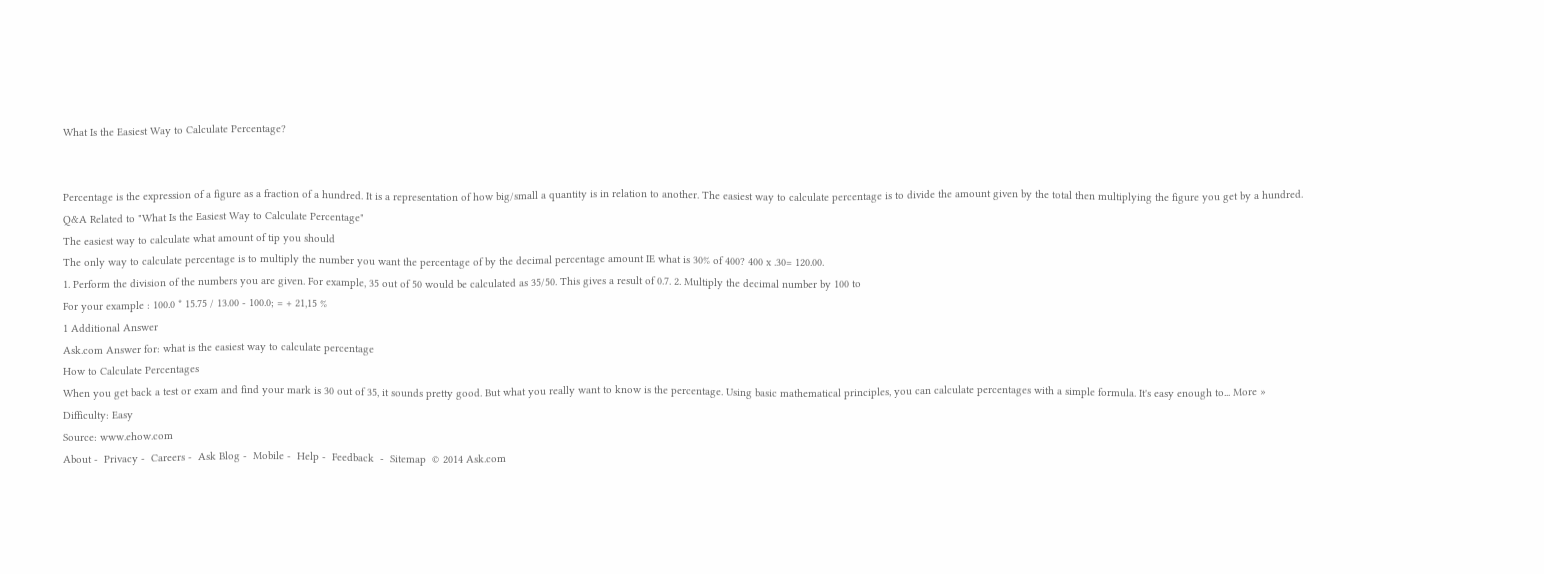What Is the Easiest Way to Calculate Percentage?


Percentage is the expression of a figure as a fraction of a hundred. It is a representation of how big/small a quantity is in relation to another. The easiest way to calculate percentage is to divide the amount given by the total then multiplying the figure you get by a hundred.
Q&A Related to "What Is the Easiest Way to Calculate Percentage"
The easiest way to calculate what amount of tip you should
The only way to calculate percentage is to multiply the number you want the percentage of by the decimal percentage amount IE what is 30% of 400? 400 x .30= 120.00.
1. Perform the division of the numbers you are given. For example, 35 out of 50 would be calculated as 35/50. This gives a result of 0.7. 2. Multiply the decimal number by 100 to
For your example : 100.0 * 15.75 / 13.00 - 100.0; = + 21,15 %
1 Additional Answer
Ask.com Answer for: what is the easiest way to calculate percentage
How to Calculate Percentages
When you get back a test or exam and find your mark is 30 out of 35, it sounds pretty good. But what you really want to know is the percentage. Using basic mathematical principles, you can calculate percentages with a simple formula. It's easy enough to... More »
Difficulty: Easy
Source: www.ehow.com
About -  Privacy -  Careers -  Ask Blog -  Mobile -  Help -  Feedback  -  Sitemap  © 2014 Ask.com